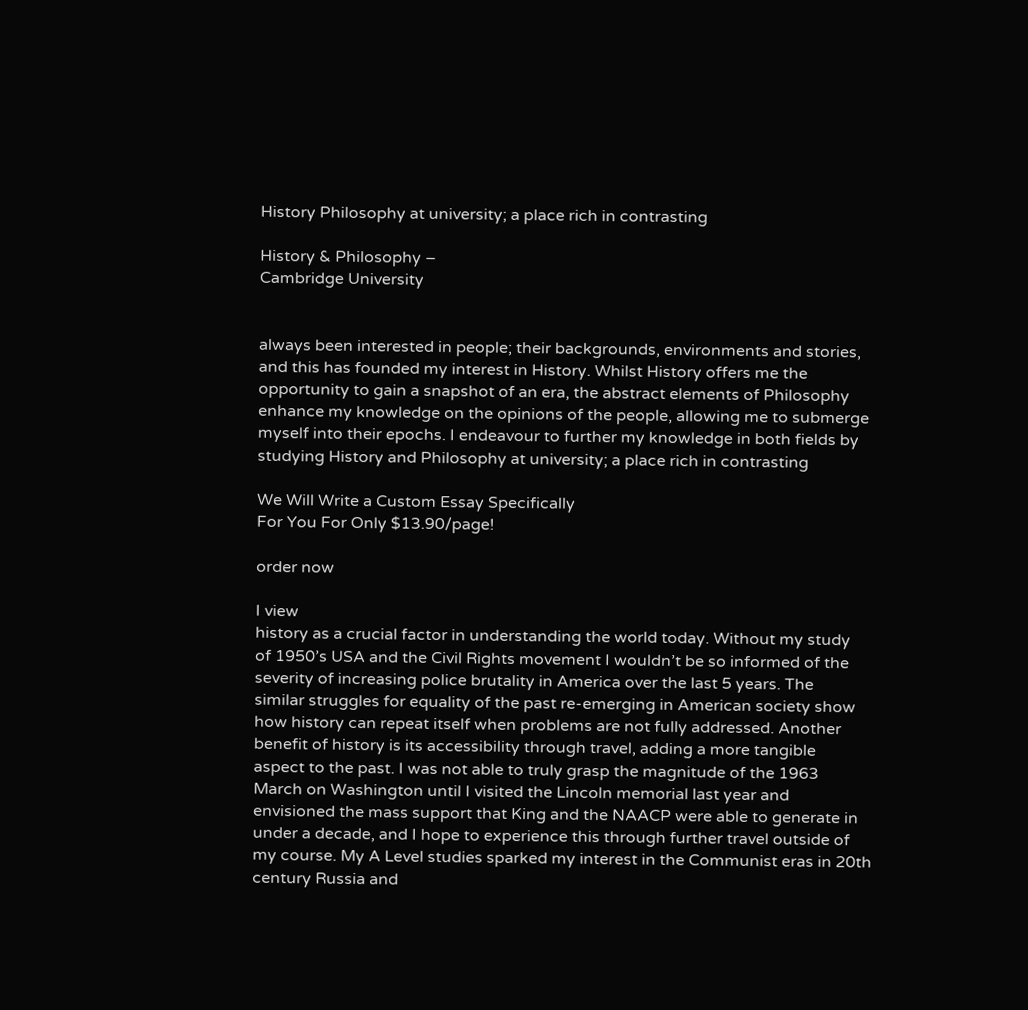History Philosophy at university; a place rich in contrasting

History & Philosophy –
Cambridge University


always been interested in people; their backgrounds, environments and stories,
and this has founded my interest in History. Whilst History offers me the
opportunity to gain a snapshot of an era, the abstract elements of Philosophy
enhance my knowledge on the opinions of the people, allowing me to submerge
myself into their epochs. I endeavour to further my knowledge in both fields by
studying History and Philosophy at university; a place rich in contrasting

We Will Write a Custom Essay Specifically
For You For Only $13.90/page!

order now

I view
history as a crucial factor in understanding the world today. Without my study
of 1950’s USA and the Civil Rights movement I wouldn’t be so informed of the
severity of increasing police brutality in America over the last 5 years. The
similar struggles for equality of the past re-emerging in American society show
how history can repeat itself when problems are not fully addressed. Another
benefit of history is its accessibility through travel, adding a more tangible
aspect to the past. I was not able to truly grasp the magnitude of the 1963
March on Washington until I visited the Lincoln memorial last year and
envisioned the mass support that King and the NAACP were able to generate in
under a decade, and I hope to experience this through further travel outside of
my course. My A Level studies sparked my interest in the Communist eras in 20th
century Russia and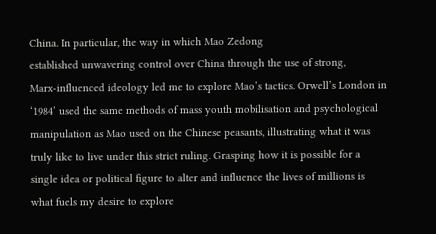China. In particular, the way in which Mao Zedong
established unwavering control over China through the use of strong,
Marx-influenced ideology led me to explore Mao’s tactics. Orwell’s London in
‘1984’ used the same methods of mass youth mobilisation and psychological
manipulation as Mao used on the Chinese peasants, illustrating what it was
truly like to live under this strict ruling. Grasping how it is possible for a
single idea or political figure to alter and influence the lives of millions is
what fuels my desire to explore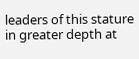leaders of this stature in greater depth at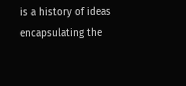is a history of ideas encapsulating the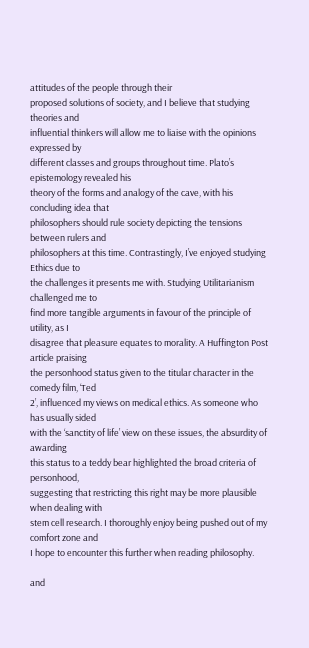attitudes of the people through their
proposed solutions of society, and I believe that studying theories and
influential thinkers will allow me to liaise with the opinions expressed by
different classes and groups throughout time. Plato’s epistemology revealed his
theory of the forms and analogy of the cave, with his concluding idea that
philosophers should rule society depicting the tensions between rulers and
philosophers at this time. Contrastingly, I’ve enjoyed studying Ethics due to
the challenges it presents me with. Studying Utilitarianism challenged me to
find more tangible arguments in favour of the principle of utility, as I
disagree that pleasure equates to morality. A Huffington Post article praising
the personhood status given to the titular character in the comedy film, ‘Ted
2’, influenced my views on medical ethics. As someone who has usually sided
with the ‘sanctity of life’ view on these issues, the absurdity of awarding
this status to a teddy bear highlighted the broad criteria of personhood,
suggesting that restricting this right may be more plausible when dealing with
stem cell research. I thoroughly enjoy being pushed out of my comfort zone and
I hope to encounter this further when reading philosophy.

and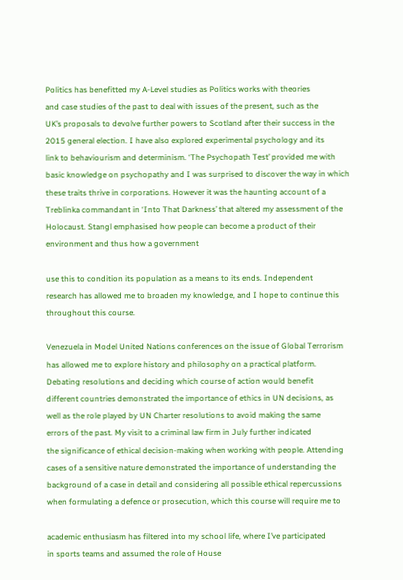Politics has benefitted my A-Level studies as Politics works with theories
and case studies of the past to deal with issues of the present, such as the
UK’s proposals to devolve further powers to Scotland after their success in the
2015 general election. I have also explored experimental psychology and its
link to behaviourism and determinism. ‘The Psychopath Test’ provided me with
basic knowledge on psychopathy and I was surprised to discover the way in which
these traits thrive in corporations. However it was the haunting account of a
Treblinka commandant in ‘Into That Darkness’ that altered my assessment of the
Holocaust. Stangl emphasised how people can become a product of their
environment and thus how a government

use this to condition its population as a means to its ends. Independent
research has allowed me to broaden my knowledge, and I hope to continue this
throughout this course.

Venezuela in Model United Nations conferences on the issue of Global Terrorism
has allowed me to explore history and philosophy on a practical platform.
Debating resolutions and deciding which course of action would benefit
different countries demonstrated the importance of ethics in UN decisions, as
well as the role played by UN Charter resolutions to avoid making the same
errors of the past. My visit to a criminal law firm in July further indicated
the significance of ethical decision-making when working with people. Attending
cases of a sensitive nature demonstrated the importance of understanding the
background of a case in detail and considering all possible ethical repercussions
when formulating a defence or prosecution, which this course will require me to

academic enthusiasm has filtered into my school life, where I’ve participated
in sports teams and assumed the role of House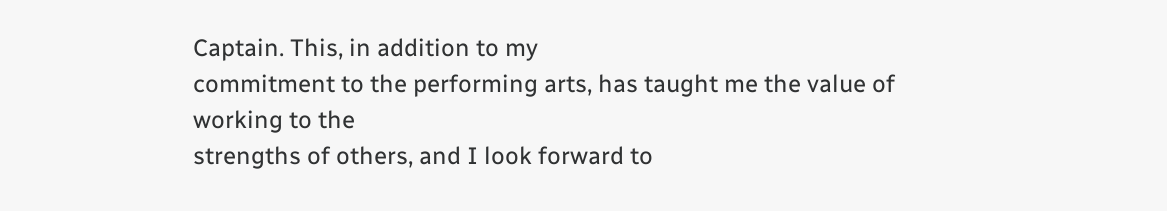Captain. This, in addition to my
commitment to the performing arts, has taught me the value of working to the
strengths of others, and I look forward to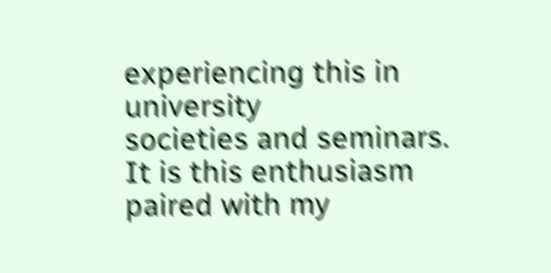experiencing this in university
societies and seminars. It is this enthusiasm paired with my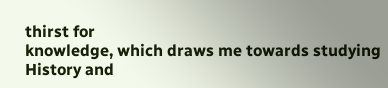thirst for
knowledge, which draws me towards studying History and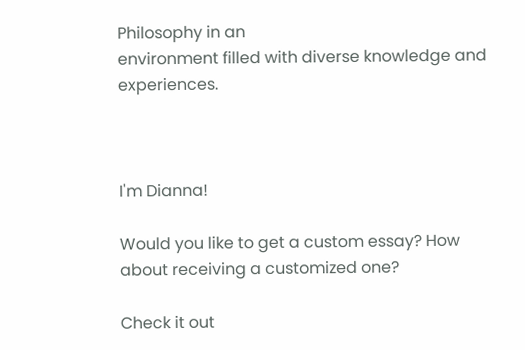Philosophy in an
environment filled with diverse knowledge and experiences.



I'm Dianna!

Would you like to get a custom essay? How about receiving a customized one?

Check it out